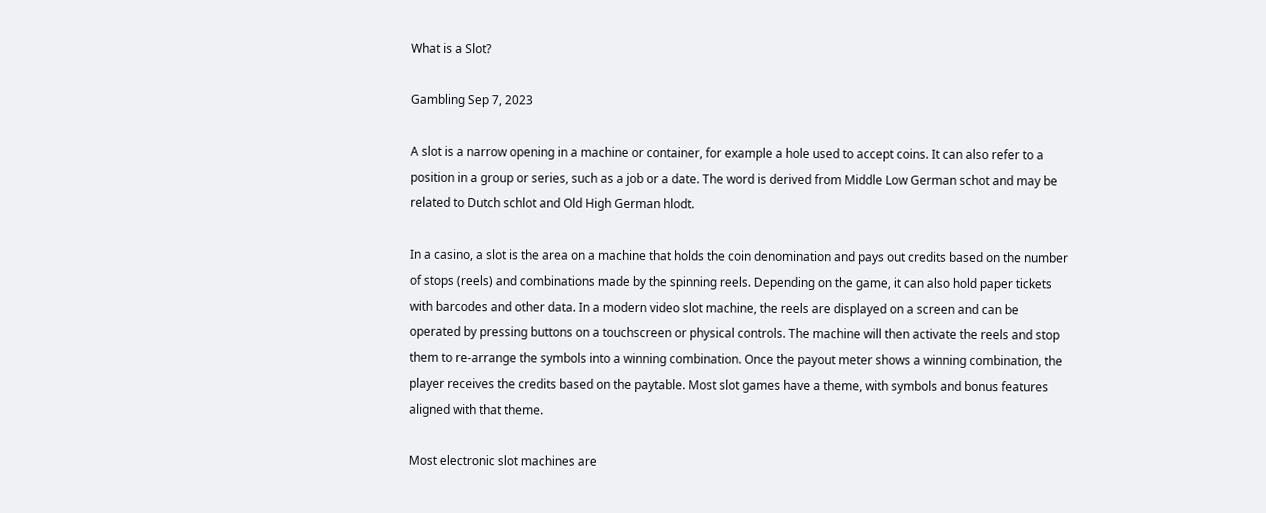What is a Slot?

Gambling Sep 7, 2023

A slot is a narrow opening in a machine or container, for example a hole used to accept coins. It can also refer to a position in a group or series, such as a job or a date. The word is derived from Middle Low German schot and may be related to Dutch schlot and Old High German hlodt.

In a casino, a slot is the area on a machine that holds the coin denomination and pays out credits based on the number of stops (reels) and combinations made by the spinning reels. Depending on the game, it can also hold paper tickets with barcodes and other data. In a modern video slot machine, the reels are displayed on a screen and can be operated by pressing buttons on a touchscreen or physical controls. The machine will then activate the reels and stop them to re-arrange the symbols into a winning combination. Once the payout meter shows a winning combination, the player receives the credits based on the paytable. Most slot games have a theme, with symbols and bonus features aligned with that theme.

Most electronic slot machines are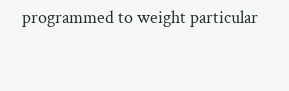programmed to weight particular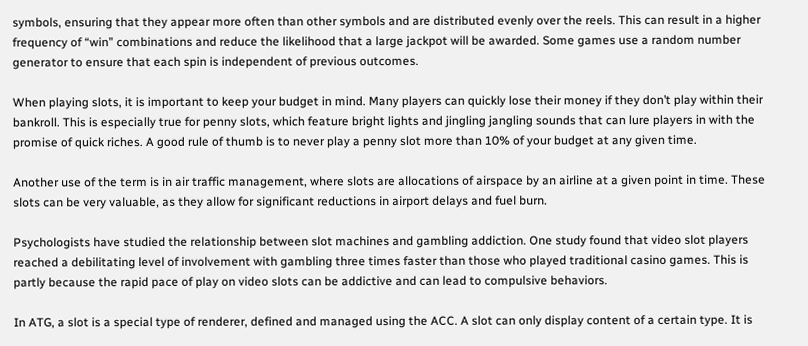symbols, ensuring that they appear more often than other symbols and are distributed evenly over the reels. This can result in a higher frequency of “win” combinations and reduce the likelihood that a large jackpot will be awarded. Some games use a random number generator to ensure that each spin is independent of previous outcomes.

When playing slots, it is important to keep your budget in mind. Many players can quickly lose their money if they don’t play within their bankroll. This is especially true for penny slots, which feature bright lights and jingling jangling sounds that can lure players in with the promise of quick riches. A good rule of thumb is to never play a penny slot more than 10% of your budget at any given time.

Another use of the term is in air traffic management, where slots are allocations of airspace by an airline at a given point in time. These slots can be very valuable, as they allow for significant reductions in airport delays and fuel burn.

Psychologists have studied the relationship between slot machines and gambling addiction. One study found that video slot players reached a debilitating level of involvement with gambling three times faster than those who played traditional casino games. This is partly because the rapid pace of play on video slots can be addictive and can lead to compulsive behaviors.

In ATG, a slot is a special type of renderer, defined and managed using the ACC. A slot can only display content of a certain type. It is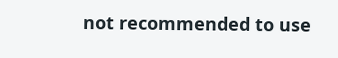not recommended to use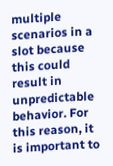multiple scenarios in a slot because this could result in unpredictable behavior. For this reason, it is important to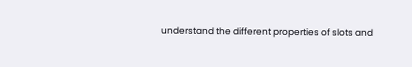understand the different properties of slots and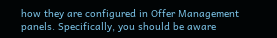how they are configured in Offer Management panels. Specifically, you should be aware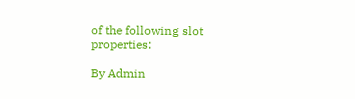of the following slot properties:

By Admin